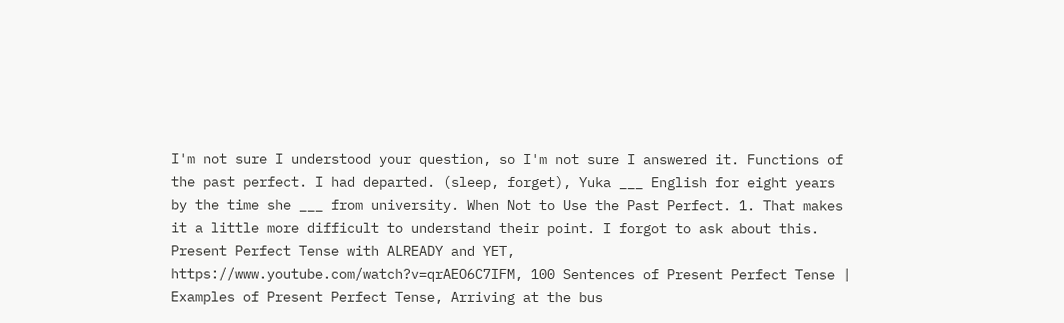I'm not sure I understood your question, so I'm not sure I answered it. Functions of the past perfect. I had departed. (sleep, forget), Yuka ___ English for eight years by the time she ___ from university. When Not to Use the Past Perfect. 1. That makes it a little more difficult to understand their point. I forgot to ask about this. Present Perfect Tense with ALREADY and YET, https://www.youtube.com/watch?v=qrAEO6C7IFM, 100 Sentences of Present Perfect Tense | Examples of Present Perfect Tense, Arriving at the bus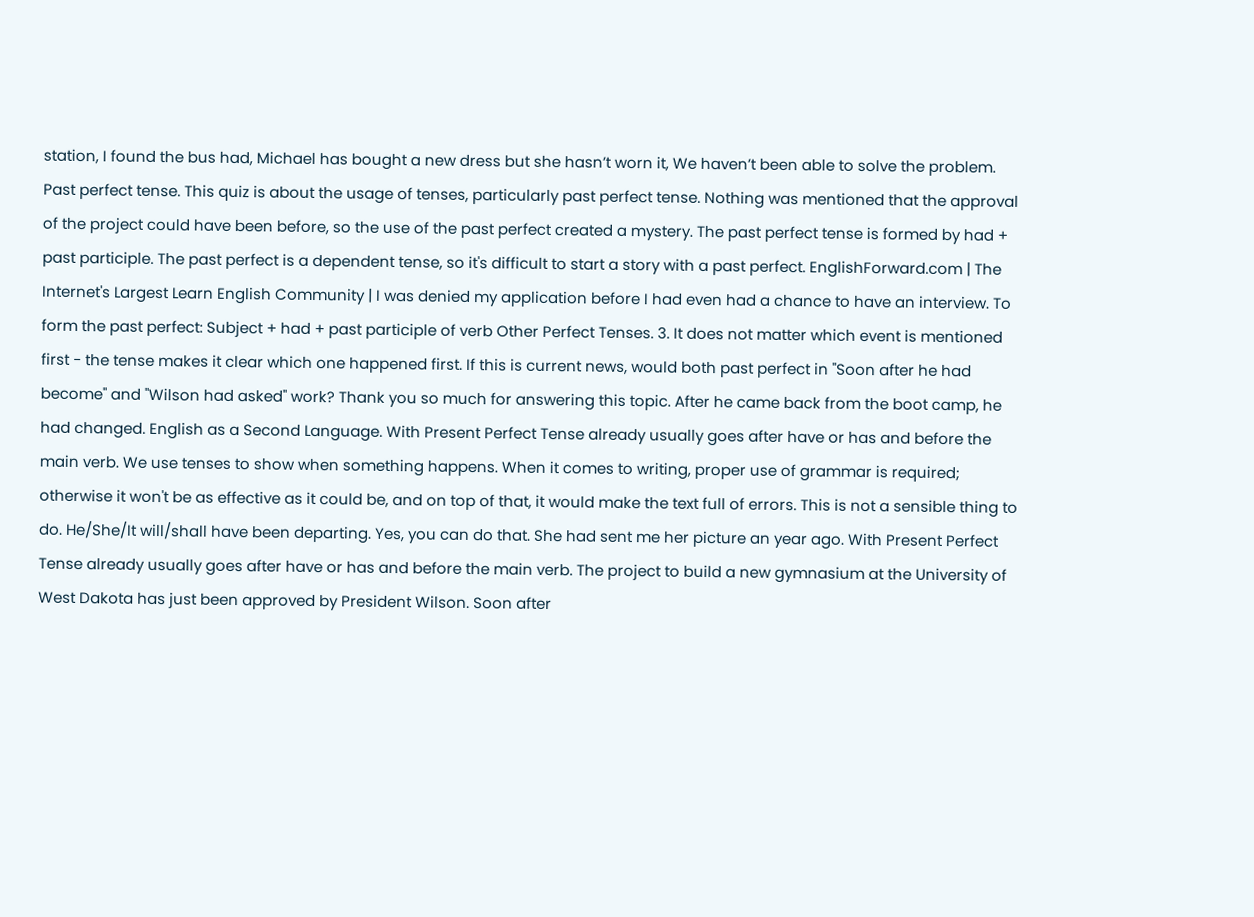station, I found the bus had, Michael has bought a new dress but she hasn’t worn it, We haven’t been able to solve the problem. Past perfect tense. This quiz is about the usage of tenses, particularly past perfect tense. Nothing was mentioned that the approval of the project could have been before, so the use of the past perfect created a mystery. The past perfect tense is formed by had + past participle. The past perfect is a dependent tense, so it's difficult to start a story with a past perfect. EnglishForward.com | The Internet's Largest Learn English Community | I was denied my application before I had even had a chance to have an interview. To form the past perfect: Subject + had + past participle of verb Other Perfect Tenses. 3. It does not matter which event is mentioned first - the tense makes it clear which one happened first. If this is current news, would both past perfect in "Soon after he had become" and "Wilson had asked" work? Thank you so much for answering this topic. After he came back from the boot camp, he had changed. English as a Second Language. With Present Perfect Tense already usually goes after have or has and before the main verb. We use tenses to show when something happens. When it comes to writing, proper use of grammar is required; otherwise it won't be as effective as it could be, and on top of that, it would make the text full of errors. This is not a sensible thing to do. He/She/It will/shall have been departing. Yes, you can do that. She had sent me her picture an year ago. With Present Perfect Tense already usually goes after have or has and before the main verb. The project to build a new gymnasium at the University of West Dakota has just been approved by President Wilson. Soon after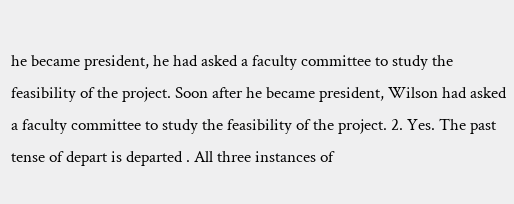he became president, he had asked a faculty committee to study the feasibility of the project. Soon after he became president, Wilson had asked a faculty committee to study the feasibility of the project. 2. Yes. The past tense of depart is departed . All three instances of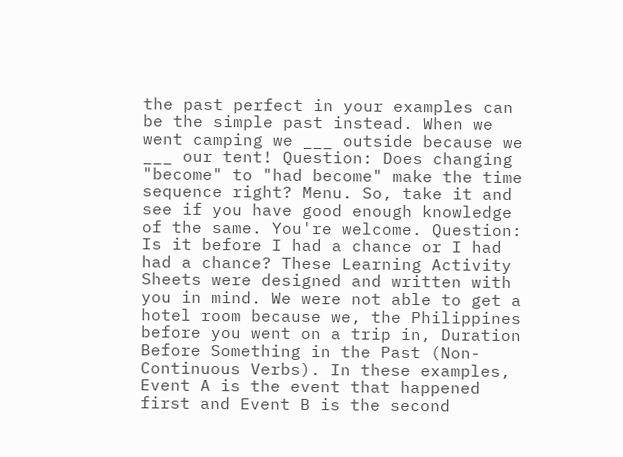the past perfect in your examples can be the simple past instead. When we went camping we ___ outside because we ___ our tent! Question: Does changing "become" to "had become" make the time sequence right? Menu. So, take it and see if you have good enough knowledge of the same. You're welcome. Question: Is it before I had a chance or I had had a chance? These Learning Activity Sheets were designed and written with you in mind. We were not able to get a hotel room because we, the Philippines before you went on a trip in, Duration Before Something in the Past (Non-Continuous Verbs). In these examples, Event A is the event that happened first and Event B is the second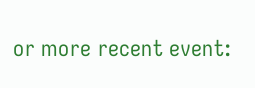or more recent event: